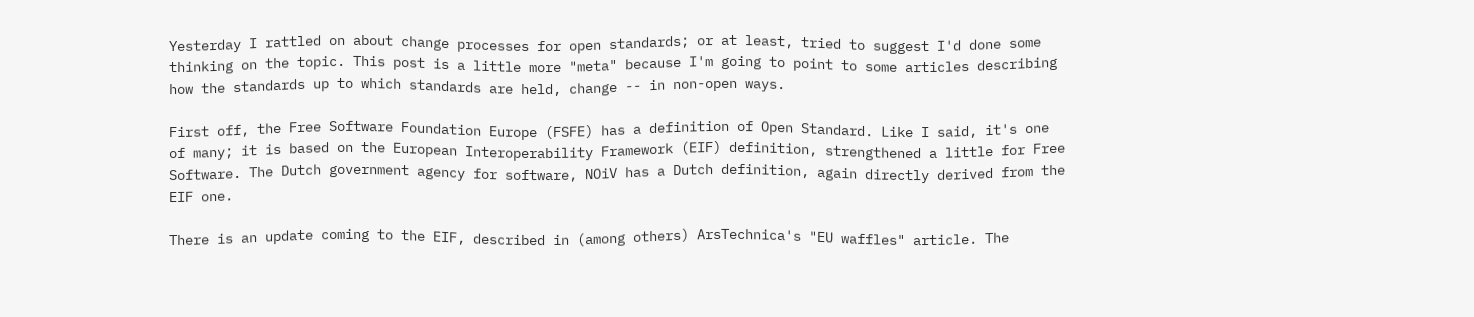Yesterday I rattled on about change processes for open standards; or at least, tried to suggest I'd done some thinking on the topic. This post is a little more "meta" because I'm going to point to some articles describing how the standards up to which standards are held, change -- in non-open ways.

First off, the Free Software Foundation Europe (FSFE) has a definition of Open Standard. Like I said, it's one of many; it is based on the European Interoperability Framework (EIF) definition, strengthened a little for Free Software. The Dutch government agency for software, NOiV has a Dutch definition, again directly derived from the EIF one.

There is an update coming to the EIF, described in (among others) ArsTechnica's "EU waffles" article. The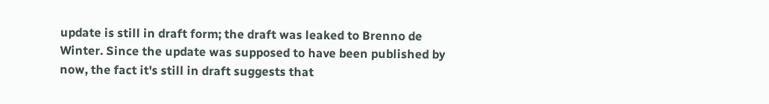update is still in draft form; the draft was leaked to Brenno de Winter. Since the update was supposed to have been published by now, the fact it's still in draft suggests that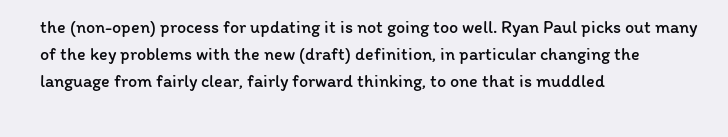the (non-open) process for updating it is not going too well. Ryan Paul picks out many of the key problems with the new (draft) definition, in particular changing the language from fairly clear, fairly forward thinking, to one that is muddled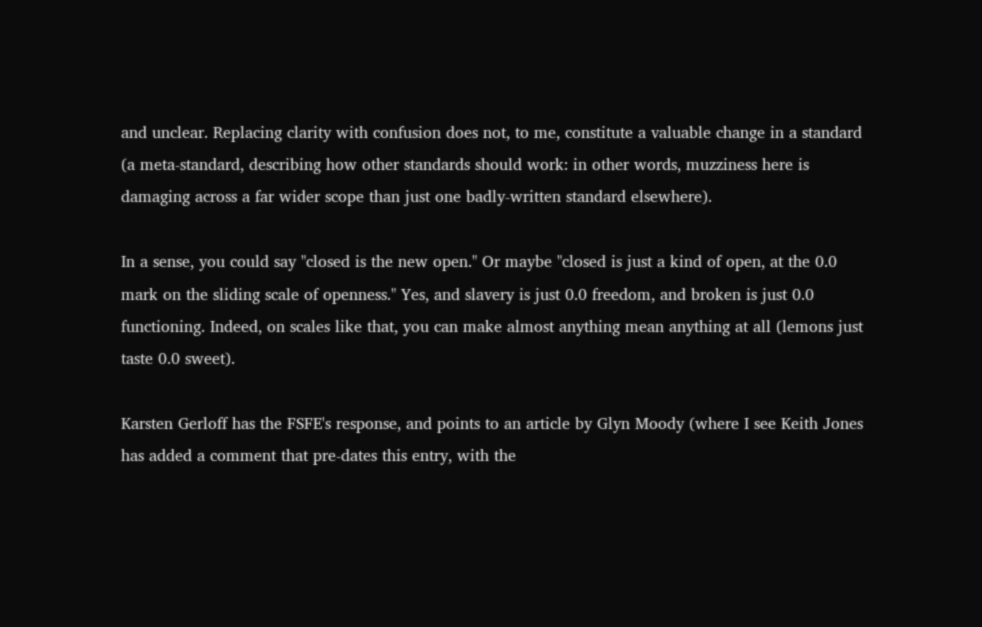and unclear. Replacing clarity with confusion does not, to me, constitute a valuable change in a standard (a meta-standard, describing how other standards should work: in other words, muzziness here is damaging across a far wider scope than just one badly-written standard elsewhere).

In a sense, you could say "closed is the new open." Or maybe "closed is just a kind of open, at the 0.0 mark on the sliding scale of openness." Yes, and slavery is just 0.0 freedom, and broken is just 0.0 functioning. Indeed, on scales like that, you can make almost anything mean anything at all (lemons just taste 0.0 sweet).

Karsten Gerloff has the FSFE's response, and points to an article by Glyn Moody (where I see Keith Jones has added a comment that pre-dates this entry, with the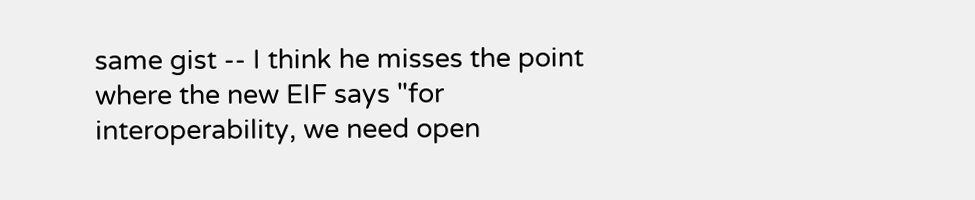same gist -- I think he misses the point where the new EIF says "for interoperability, we need open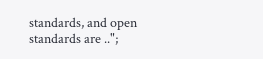standards, and open standards are ..";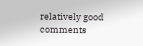relatively good comments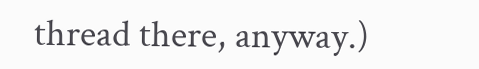thread there, anyway.)